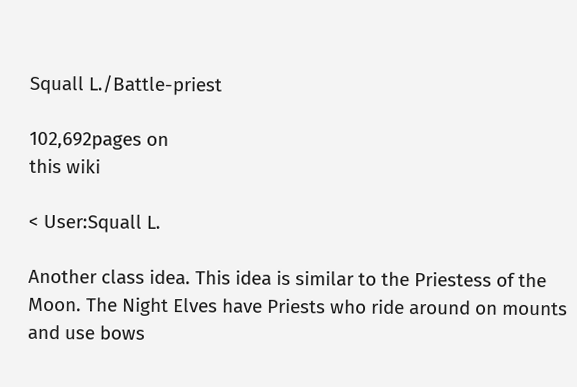Squall L./Battle-priest

102,692pages on
this wiki

< User:Squall L.

Another class idea. This idea is similar to the Priestess of the Moon. The Night Elves have Priests who ride around on mounts and use bows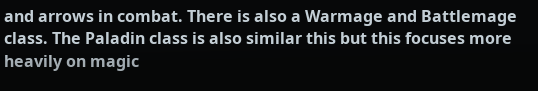and arrows in combat. There is also a Warmage and Battlemage class. The Paladin class is also similar this but this focuses more heavily on magic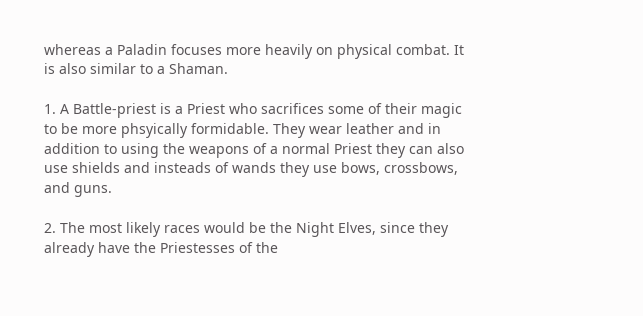whereas a Paladin focuses more heavily on physical combat. It is also similar to a Shaman.

1. A Battle-priest is a Priest who sacrifices some of their magic to be more phsyically formidable. They wear leather and in addition to using the weapons of a normal Priest they can also use shields and insteads of wands they use bows, crossbows, and guns.

2. The most likely races would be the Night Elves, since they already have the Priestesses of the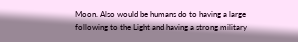Moon. Also would be humans do to having a large following to the Light and having a strong military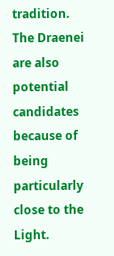tradition. The Draenei are also potential candidates because of being particularly close to the Light.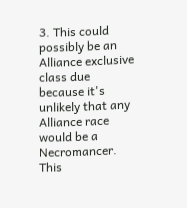3. This could possibly be an Alliance exclusive class due because it's unlikely that any Alliance race would be a Necromancer. This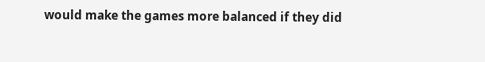would make the games more balanced if they did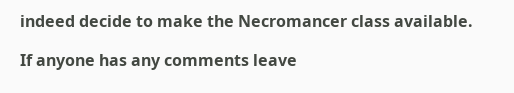indeed decide to make the Necromancer class available.

If anyone has any comments leave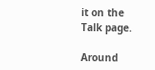it on the Talk page.

Around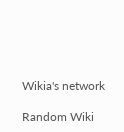Wikia's network

Random Wiki